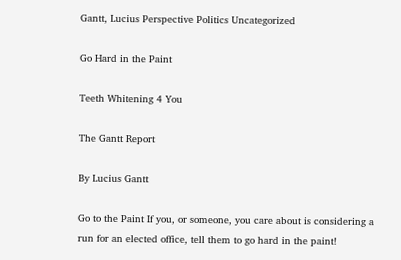Gantt, Lucius Perspective Politics Uncategorized

Go Hard in the Paint

Teeth Whitening 4 You

The Gantt Report

By Lucius Gantt

Go to the Paint If you, or someone, you care about is considering a run for an elected office, tell them to go hard in the paint!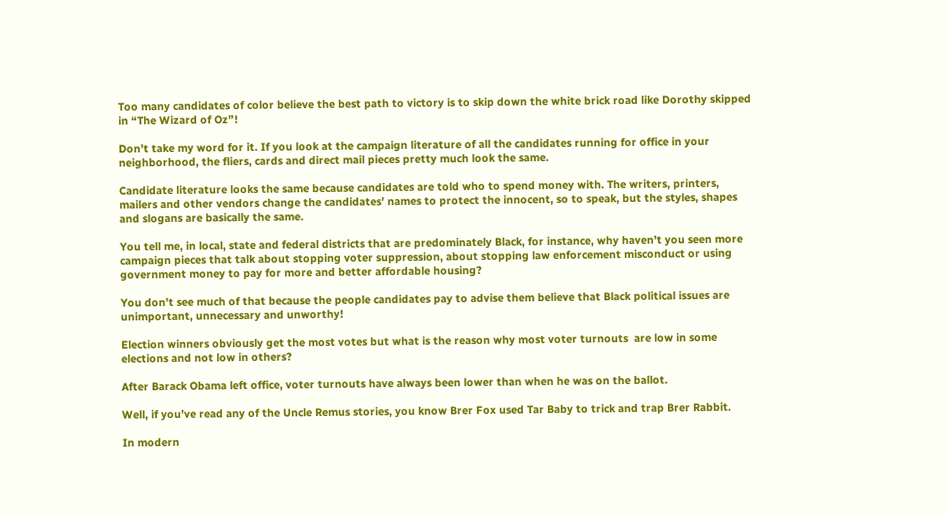Too many candidates of color believe the best path to victory is to skip down the white brick road like Dorothy skipped in “The Wizard of Oz”!

Don’t take my word for it. If you look at the campaign literature of all the candidates running for office in your neighborhood, the fliers, cards and direct mail pieces pretty much look the same.

Candidate literature looks the same because candidates are told who to spend money with. The writers, printers, mailers and other vendors change the candidates’ names to protect the innocent, so to speak, but the styles, shapes and slogans are basically the same.

You tell me, in local, state and federal districts that are predominately Black, for instance, why haven’t you seen more campaign pieces that talk about stopping voter suppression, about stopping law enforcement misconduct or using government money to pay for more and better affordable housing?

You don’t see much of that because the people candidates pay to advise them believe that Black political issues are unimportant, unnecessary and unworthy!

Election winners obviously get the most votes but what is the reason why most voter turnouts  are low in some elections and not low in others?

After Barack Obama left office, voter turnouts have always been lower than when he was on the ballot.

Well, if you’ve read any of the Uncle Remus stories, you know Brer Fox used Tar Baby to trick and trap Brer Rabbit.

In modern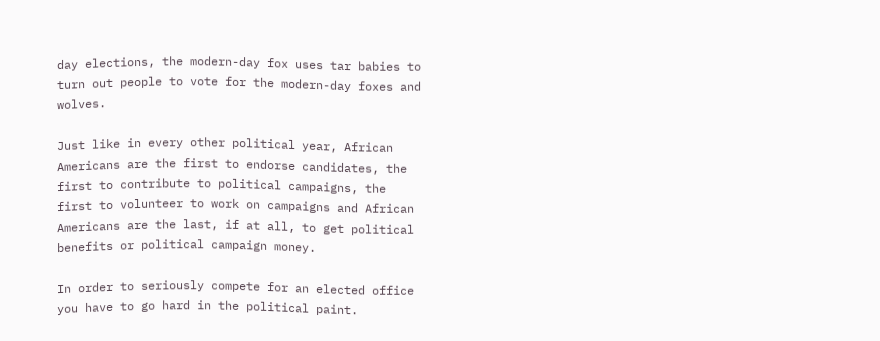day elections, the modern-day fox uses tar babies to turn out people to vote for the modern-day foxes and wolves.

Just like in every other political year, African Americans are the first to endorse candidates, the first to contribute to political campaigns, the first to volunteer to work on campaigns and African Americans are the last, if at all, to get political benefits or political campaign money.

In order to seriously compete for an elected office you have to go hard in the political paint.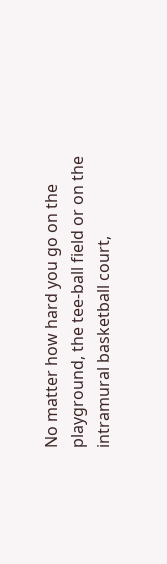No matter how hard you go on the playground, the tee-ball field or on the intramural basketball court,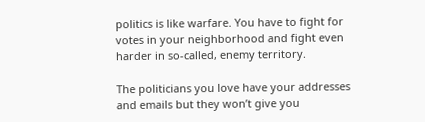politics is like warfare. You have to fight for votes in your neighborhood and fight even harder in so-called, enemy territory.

The politicians you love have your addresses and emails but they won’t give you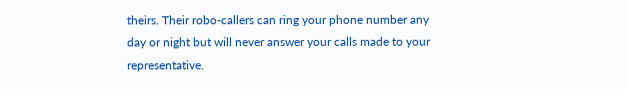theirs. Their robo-callers can ring your phone number any day or night but will never answer your calls made to your representative.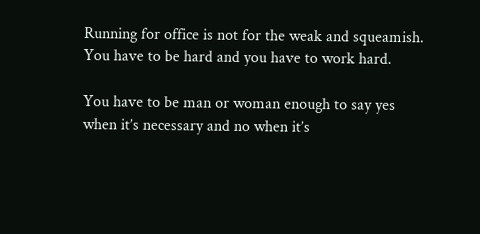Running for office is not for the weak and squeamish. You have to be hard and you have to work hard.

You have to be man or woman enough to say yes when it’s necessary and no when it’s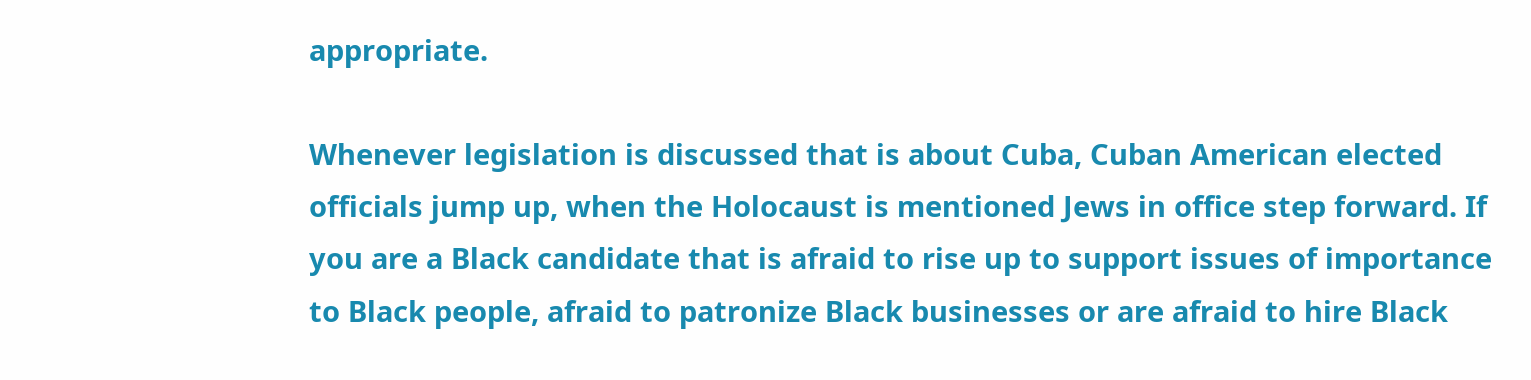appropriate.

Whenever legislation is discussed that is about Cuba, Cuban American elected officials jump up, when the Holocaust is mentioned Jews in office step forward. If you are a Black candidate that is afraid to rise up to support issues of importance to Black people, afraid to patronize Black businesses or are afraid to hire Black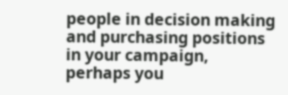people in decision making and purchasing positions in your campaign, perhaps you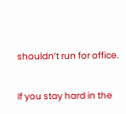shouldn’t run for office.

If you stay hard in the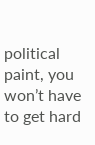political paint, you won’t have to get hard